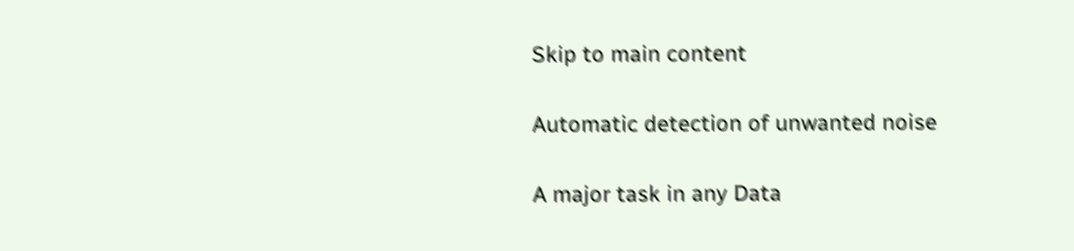Skip to main content

Automatic detection of unwanted noise

A major task in any Data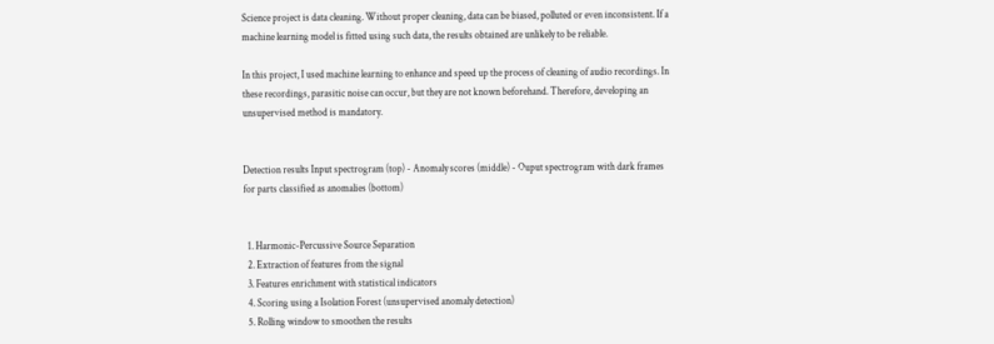Science project is data cleaning. Without proper cleaning, data can be biased, polluted or even inconsistent. If a machine learning model is fitted using such data, the results obtained are unlikely to be reliable.

In this project, I used machine learning to enhance and speed up the process of cleaning of audio recordings. In these recordings, parasitic noise can occur, but they are not known beforehand. Therefore, developing an unsupervised method is mandatory.


Detection results Input spectrogram (top) - Anomaly scores (middle) - Ouput spectrogram with dark frames for parts classified as anomalies (bottom)


  1. Harmonic-Percussive Source Separation
  2. Extraction of features from the signal
  3. Features enrichment with statistical indicators
  4. Scoring using a Isolation Forest (unsupervised anomaly detection)
  5. Rolling window to smoothen the results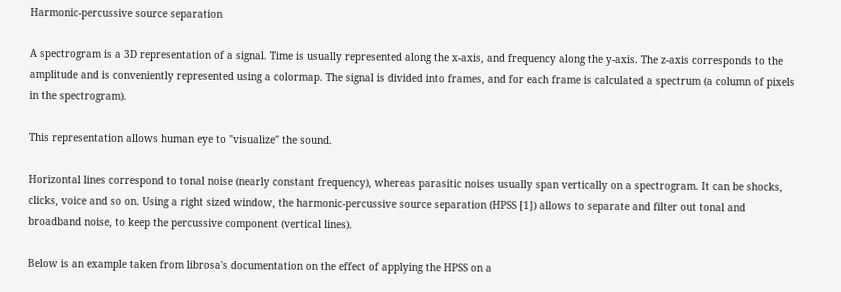Harmonic-percussive source separation

A spectrogram is a 3D representation of a signal. Time is usually represented along the x-axis, and frequency along the y-axis. The z-axis corresponds to the amplitude and is conveniently represented using a colormap. The signal is divided into frames, and for each frame is calculated a spectrum (a column of pixels in the spectrogram).

This representation allows human eye to "visualize" the sound.

Horizontal lines correspond to tonal noise (nearly constant frequency), whereas parasitic noises usually span vertically on a spectrogram. It can be shocks, clicks, voice and so on. Using a right sized window, the harmonic-percussive source separation (HPSS [1]) allows to separate and filter out tonal and broadband noise, to keep the percussive component (vertical lines).

Below is an example taken from librosa's documentation on the effect of applying the HPSS on a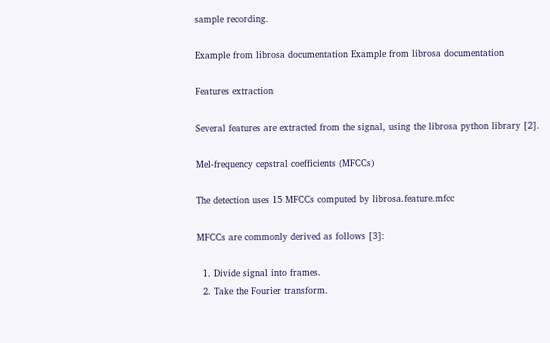sample recording.

Example from librosa documentation Example from librosa documentation

Features extraction

Several features are extracted from the signal, using the librosa python library [2].

Mel-frequency cepstral coefficients (MFCCs)

The detection uses 15 MFCCs computed by librosa.feature.mfcc

MFCCs are commonly derived as follows [3]:

  1. Divide signal into frames.
  2. Take the Fourier transform.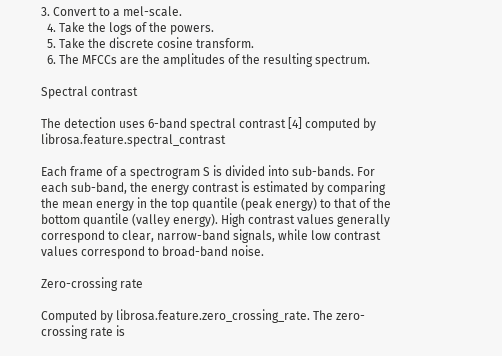3. Convert to a mel-scale.
  4. Take the logs of the powers.
  5. Take the discrete cosine transform.
  6. The MFCCs are the amplitudes of the resulting spectrum.

Spectral contrast

The detection uses 6-band spectral contrast [4] computed by librosa.feature.spectral_contrast

Each frame of a spectrogram S is divided into sub-bands. For each sub-band, the energy contrast is estimated by comparing the mean energy in the top quantile (peak energy) to that of the bottom quantile (valley energy). High contrast values generally correspond to clear, narrow-band signals, while low contrast values correspond to broad-band noise.

Zero-crossing rate

Computed by librosa.feature.zero_crossing_rate. The zero-crossing rate is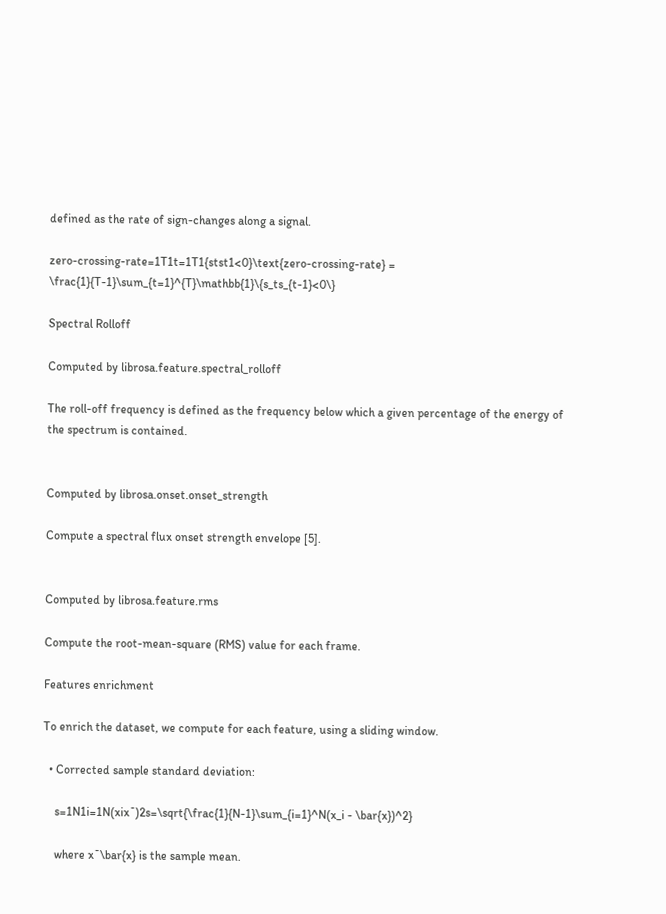defined as the rate of sign-changes along a signal.

zero-crossing-rate=1T1t=1T1{stst1<0}\text{zero-crossing-rate} = \frac{1}{T-1}\sum_{t=1}^{T}\mathbb{1}\{s_ts_{t-1}<0\}

Spectral Rolloff

Computed by librosa.feature.spectral_rolloff

The roll-off frequency is defined as the frequency below which a given percentage of the energy of the spectrum is contained.


Computed by librosa.onset.onset_strength

Compute a spectral flux onset strength envelope [5].


Computed by librosa.feature.rms

Compute the root-mean-square (RMS) value for each frame.

Features enrichment

To enrich the dataset, we compute for each feature, using a sliding window.

  • Corrected sample standard deviation:

    s=1N1i=1N(xixˉ)2s=\sqrt{\frac{1}{N-1}\sum_{i=1}^N(x_i - \bar{x})^2}

    where xˉ\bar{x} is the sample mean.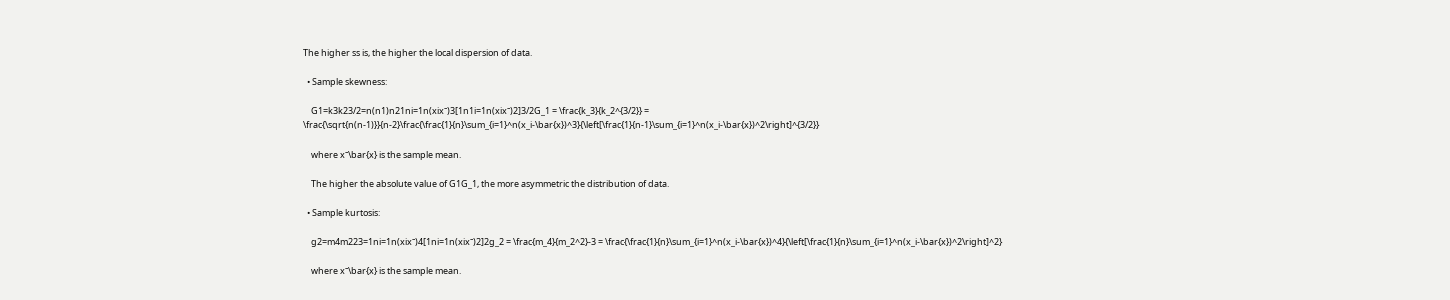The higher ss is, the higher the local dispersion of data.

  • Sample skewness:

    G1=k3k23/2=n(n1)n21ni=1n(xixˉ)3[1n1i=1n(xixˉ)2]3/2G_1 = \frac{k_3}{k_2^{3/2}} = \frac{\sqrt{n(n-1)}}{n-2}\frac{\frac{1}{n}\sum_{i=1}^n(x_i-\bar{x})^3}{\left[\frac{1}{n-1}\sum_{i=1}^n(x_i-\bar{x})^2\right]^{3/2}}

    where xˉ\bar{x} is the sample mean.

    The higher the absolute value of G1G_1, the more asymmetric the distribution of data.

  • Sample kurtosis:

    g2=m4m223=1ni=1n(xixˉ)4[1ni=1n(xixˉ)2]2g_2 = \frac{m_4}{m_2^2}-3 = \frac{\frac{1}{n}\sum_{i=1}^n(x_i-\bar{x})^4}{\left[\frac{1}{n}\sum_{i=1}^n(x_i-\bar{x})^2\right]^2}

    where xˉ\bar{x} is the sample mean.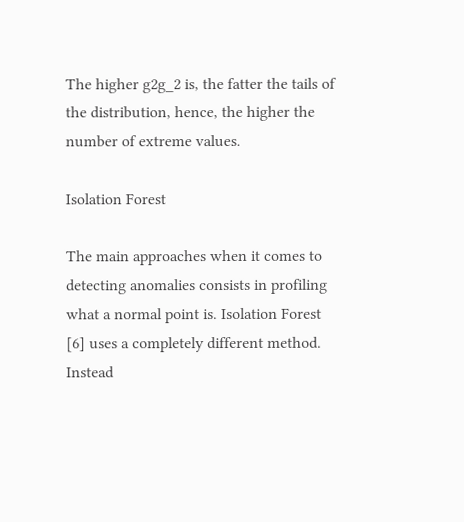The higher g2g_2 is, the fatter the tails of the distribution, hence, the higher the number of extreme values.

Isolation Forest

The main approaches when it comes to detecting anomalies consists in profiling what a normal point is. Isolation Forest [6] uses a completely different method. Instead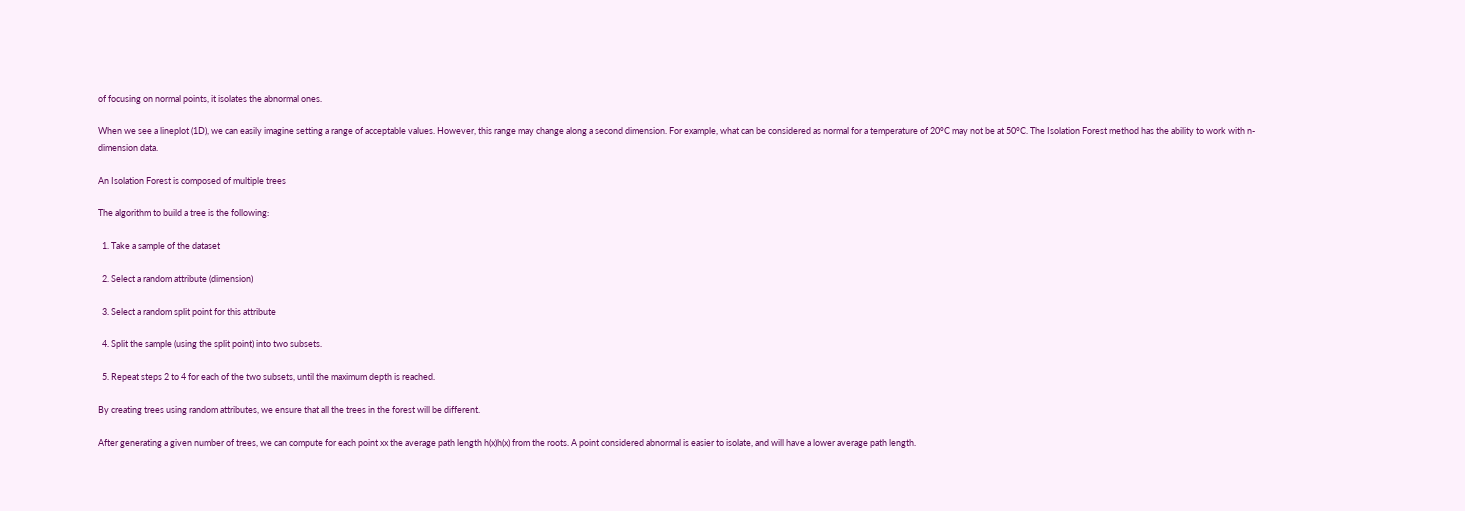of focusing on normal points, it isolates the abnormal ones.

When we see a lineplot (1D), we can easily imagine setting a range of acceptable values. However, this range may change along a second dimension. For example, what can be considered as normal for a temperature of 20°C may not be at 50°C. The Isolation Forest method has the ability to work with n-dimension data.

An Isolation Forest is composed of multiple trees

The algorithm to build a tree is the following:

  1. Take a sample of the dataset

  2. Select a random attribute (dimension)

  3. Select a random split point for this attribute

  4. Split the sample (using the split point) into two subsets.

  5. Repeat steps 2 to 4 for each of the two subsets, until the maximum depth is reached.

By creating trees using random attributes, we ensure that all the trees in the forest will be different.

After generating a given number of trees, we can compute for each point xx the average path length h(x)h(x) from the roots. A point considered abnormal is easier to isolate, and will have a lower average path length.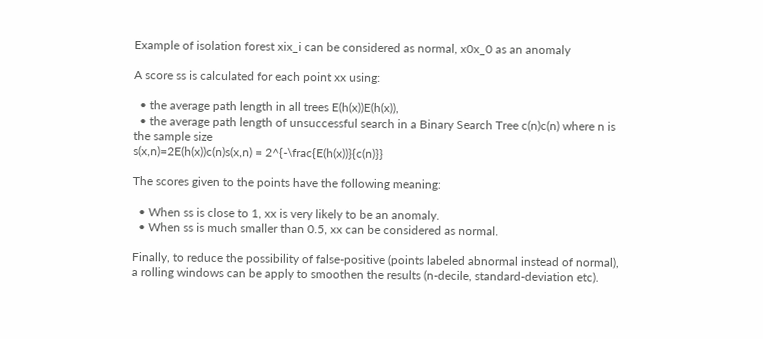Example of isolation forest xix_i can be considered as normal, x0x_0 as an anomaly

A score ss is calculated for each point xx using:

  • the average path length in all trees E(h(x))E(h(x)),
  • the average path length of unsuccessful search in a Binary Search Tree c(n)c(n) where n is the sample size
s(x,n)=2E(h(x))c(n)s(x,n) = 2^{-\frac{E(h(x))}{c(n)}}

The scores given to the points have the following meaning:

  • When ss is close to 1, xx is very likely to be an anomaly.
  • When ss is much smaller than 0.5, xx can be considered as normal.

Finally, to reduce the possibility of false-positive (points labeled abnormal instead of normal), a rolling windows can be apply to smoothen the results (n-decile, standard-deviation etc).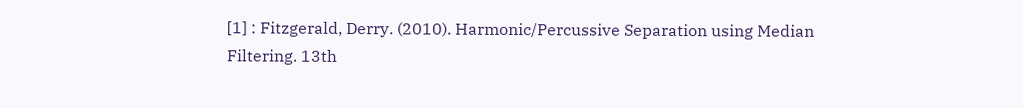[1] : Fitzgerald, Derry. (2010). Harmonic/Percussive Separation using Median Filtering. 13th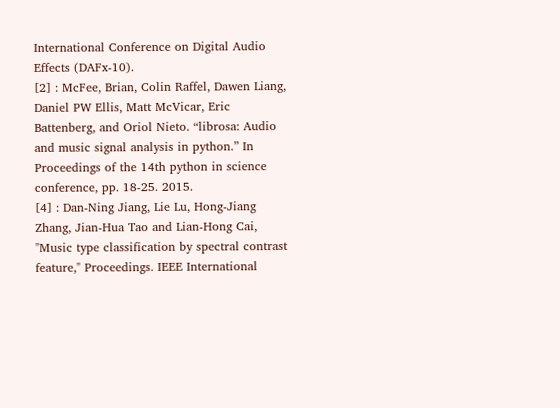International Conference on Digital Audio Effects (DAFx-10).
[2] : McFee, Brian, Colin Raffel, Dawen Liang, Daniel PW Ellis, Matt McVicar, Eric Battenberg, and Oriol Nieto. “librosa: Audio and music signal analysis in python.” In Proceedings of the 14th python in science conference, pp. 18-25. 2015.
[4] : Dan-Ning Jiang, Lie Lu, Hong-Jiang Zhang, Jian-Hua Tao and Lian-Hong Cai, "Music type classification by spectral contrast feature," Proceedings. IEEE International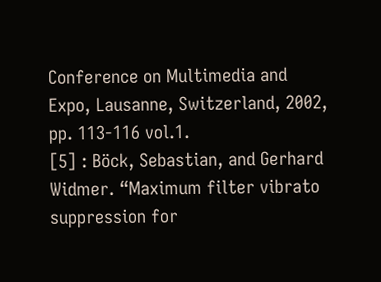Conference on Multimedia and Expo, Lausanne, Switzerland, 2002, pp. 113-116 vol.1.
[5] : Böck, Sebastian, and Gerhard Widmer. “Maximum filter vibrato suppression for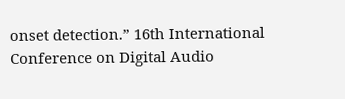onset detection.” 16th International Conference on Digital Audio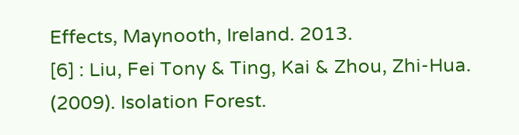Effects, Maynooth, Ireland. 2013.
[6] : Liu, Fei Tony & Ting, Kai & Zhou, Zhi-Hua. (2009). Isolation Forest.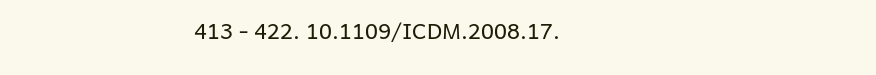413 - 422. 10.1109/ICDM.2008.17.